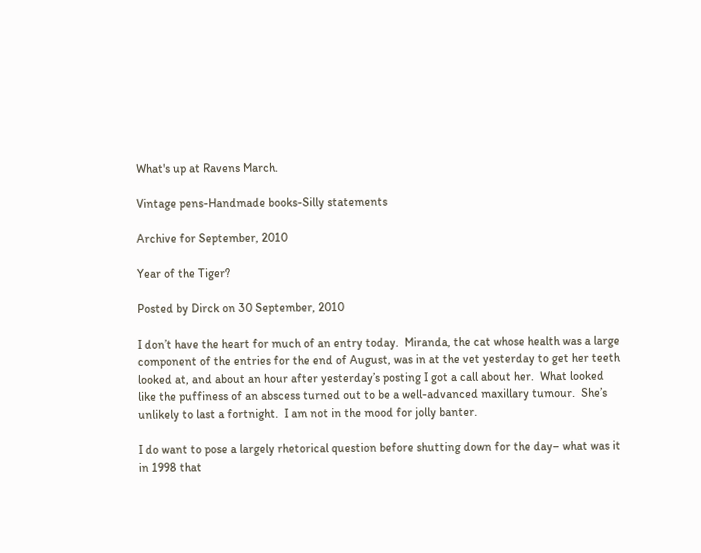What's up at Ravens March.

Vintage pens-Handmade books-Silly statements

Archive for September, 2010

Year of the Tiger?

Posted by Dirck on 30 September, 2010

I don’t have the heart for much of an entry today.  Miranda, the cat whose health was a large component of the entries for the end of August, was in at the vet yesterday to get her teeth looked at, and about an hour after yesterday’s posting I got a call about her.  What looked like the puffiness of an abscess turned out to be a well-advanced maxillary tumour.  She’s unlikely to last a fortnight.  I am not in the mood for jolly banter.

I do want to pose a largely rhetorical question before shutting down for the day– what was it in 1998 that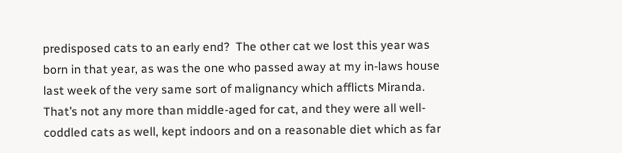predisposed cats to an early end?  The other cat we lost this year was born in that year, as was the one who passed away at my in-laws house last week of the very same sort of malignancy which afflicts Miranda.  That’s not any more than middle-aged for cat, and they were all well-coddled cats as well, kept indoors and on a reasonable diet which as far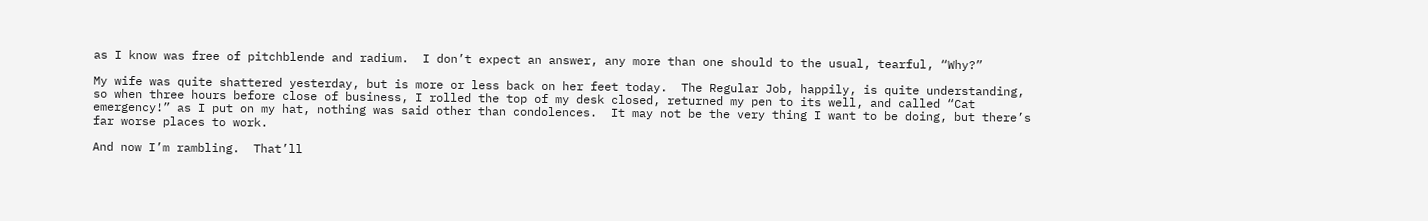as I know was free of pitchblende and radium.  I don’t expect an answer, any more than one should to the usual, tearful, “Why?”

My wife was quite shattered yesterday, but is more or less back on her feet today.  The Regular Job, happily, is quite understanding, so when three hours before close of business, I rolled the top of my desk closed, returned my pen to its well, and called “Cat emergency!” as I put on my hat, nothing was said other than condolences.  It may not be the very thing I want to be doing, but there’s far worse places to work.

And now I’m rambling.  That’ll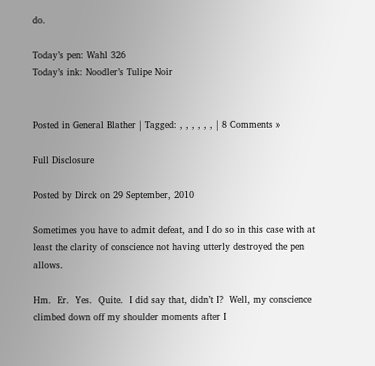do.

Today’s pen: Wahl 326
Today’s ink: Noodler’s Tulipe Noir


Posted in General Blather | Tagged: , , , , , , | 8 Comments »

Full Disclosure

Posted by Dirck on 29 September, 2010

Sometimes you have to admit defeat, and I do so in this case with at least the clarity of conscience not having utterly destroyed the pen allows.

Hm.  Er.  Yes.  Quite.  I did say that, didn’t I?  Well, my conscience climbed down off my shoulder moments after I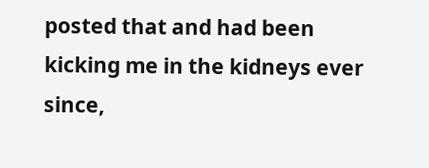posted that and had been kicking me in the kidneys ever since,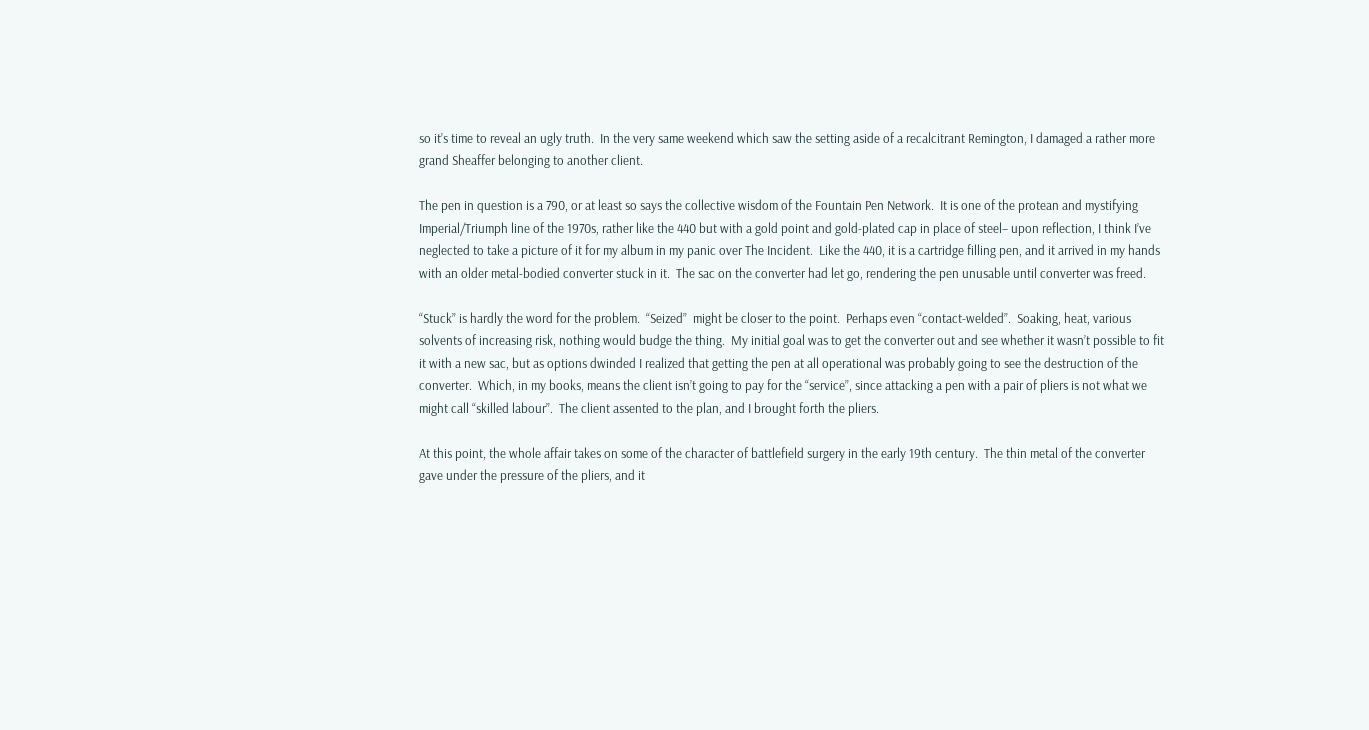so it’s time to reveal an ugly truth.  In the very same weekend which saw the setting aside of a recalcitrant Remington, I damaged a rather more grand Sheaffer belonging to another client.

The pen in question is a 790, or at least so says the collective wisdom of the Fountain Pen Network.  It is one of the protean and mystifying Imperial/Triumph line of the 1970s, rather like the 440 but with a gold point and gold-plated cap in place of steel– upon reflection, I think I’ve neglected to take a picture of it for my album in my panic over The Incident.  Like the 440, it is a cartridge filling pen, and it arrived in my hands with an older metal-bodied converter stuck in it.  The sac on the converter had let go, rendering the pen unusable until converter was freed.

“Stuck” is hardly the word for the problem.  “Seized”  might be closer to the point.  Perhaps even “contact-welded”.  Soaking, heat, various solvents of increasing risk, nothing would budge the thing.  My initial goal was to get the converter out and see whether it wasn’t possible to fit it with a new sac, but as options dwinded I realized that getting the pen at all operational was probably going to see the destruction of the converter.  Which, in my books, means the client isn’t going to pay for the “service”, since attacking a pen with a pair of pliers is not what we might call “skilled labour”.  The client assented to the plan, and I brought forth the pliers.

At this point, the whole affair takes on some of the character of battlefield surgery in the early 19th century.  The thin metal of the converter gave under the pressure of the pliers, and it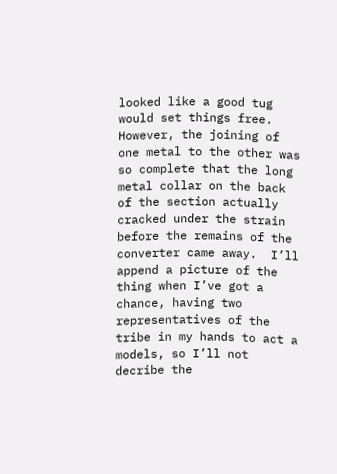looked like a good tug would set things free.  However, the joining of one metal to the other was so complete that the long metal collar on the back of the section actually cracked under the strain before the remains of the converter came away.  I’ll append a picture of the thing when I’ve got a chance, having two representatives of the tribe in my hands to act a models, so I’ll not decribe the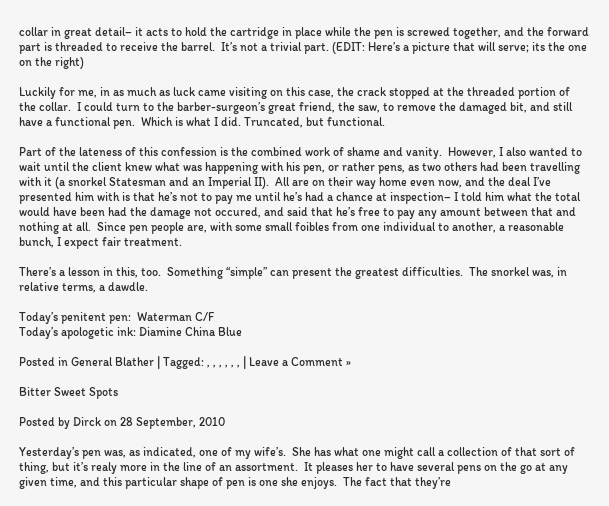collar in great detail– it acts to hold the cartridge in place while the pen is screwed together, and the forward part is threaded to receive the barrel.  It’s not a trivial part. (EDIT: Here’s a picture that will serve; its the one on the right)

Luckily for me, in as much as luck came visiting on this case, the crack stopped at the threaded portion of the collar.  I could turn to the barber-surgeon’s great friend, the saw, to remove the damaged bit, and still have a functional pen.  Which is what I did. Truncated, but functional.

Part of the lateness of this confession is the combined work of shame and vanity.  However, I also wanted to wait until the client knew what was happening with his pen, or rather pens, as two others had been travelling with it (a snorkel Statesman and an Imperial II).  All are on their way home even now, and the deal I’ve presented him with is that he’s not to pay me until he’s had a chance at inspection– I told him what the total would have been had the damage not occured, and said that he’s free to pay any amount between that and nothing at all.  Since pen people are, with some small foibles from one individual to another, a reasonable bunch, I expect fair treatment.

There’s a lesson in this, too.  Something “simple” can present the greatest difficulties.  The snorkel was, in relative terms, a dawdle.

Today’s penitent pen:  Waterman C/F
Today’s apologetic ink: Diamine China Blue

Posted in General Blather | Tagged: , , , , , , | Leave a Comment »

Bitter Sweet Spots

Posted by Dirck on 28 September, 2010

Yesterday’s pen was, as indicated, one of my wife’s.  She has what one might call a collection of that sort of thing, but it’s realy more in the line of an assortment.  It pleases her to have several pens on the go at any given time, and this particular shape of pen is one she enjoys.  The fact that they’re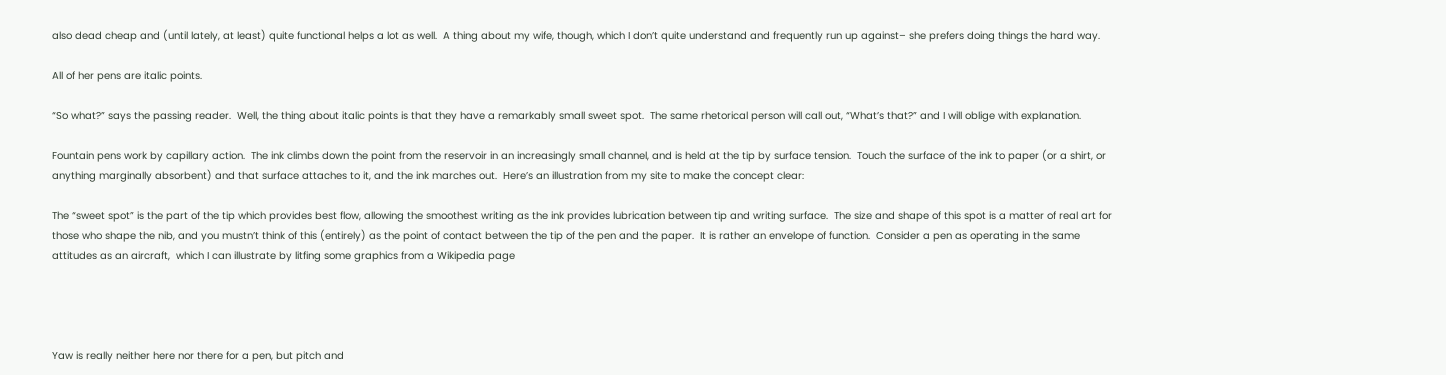also dead cheap and (until lately, at least) quite functional helps a lot as well.  A thing about my wife, though, which I don’t quite understand and frequently run up against– she prefers doing things the hard way.

All of her pens are italic points.

“So what?” says the passing reader.  Well, the thing about italic points is that they have a remarkably small sweet spot.  The same rhetorical person will call out, “What’s that?” and I will oblige with explanation.

Fountain pens work by capillary action.  The ink climbs down the point from the reservoir in an increasingly small channel, and is held at the tip by surface tension.  Touch the surface of the ink to paper (or a shirt, or anything marginally absorbent) and that surface attaches to it, and the ink marches out.  Here’s an illustration from my site to make the concept clear:

The “sweet spot” is the part of the tip which provides best flow, allowing the smoothest writing as the ink provides lubrication between tip and writing surface.  The size and shape of this spot is a matter of real art for those who shape the nib, and you mustn’t think of this (entirely) as the point of contact between the tip of the pen and the paper.  It is rather an envelope of function.  Consider a pen as operating in the same attitudes as an aircraft,  which I can illustrate by litfing some graphics from a Wikipedia page




Yaw is really neither here nor there for a pen, but pitch and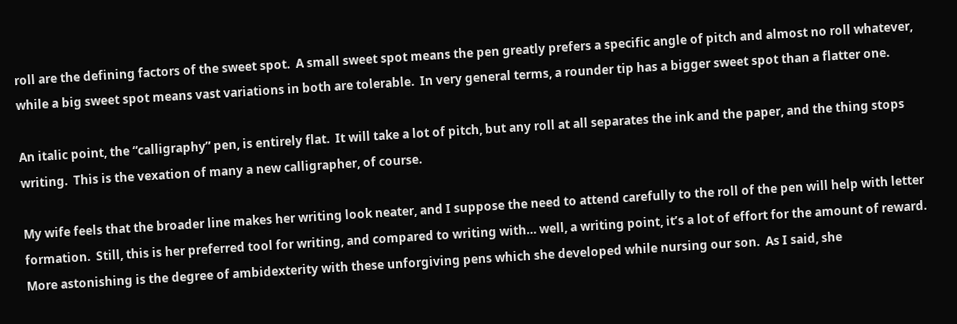roll are the defining factors of the sweet spot.  A small sweet spot means the pen greatly prefers a specific angle of pitch and almost no roll whatever, while a big sweet spot means vast variations in both are tolerable.  In very general terms, a rounder tip has a bigger sweet spot than a flatter one.

An italic point, the “calligraphy” pen, is entirely flat.  It will take a lot of pitch, but any roll at all separates the ink and the paper, and the thing stops writing.  This is the vexation of many a new calligrapher, of course.

My wife feels that the broader line makes her writing look neater, and I suppose the need to attend carefully to the roll of the pen will help with letter formation.  Still, this is her preferred tool for writing, and compared to writing with… well, a writing point, it’s a lot of effort for the amount of reward.  More astonishing is the degree of ambidexterity with these unforgiving pens which she developed while nursing our son.  As I said, she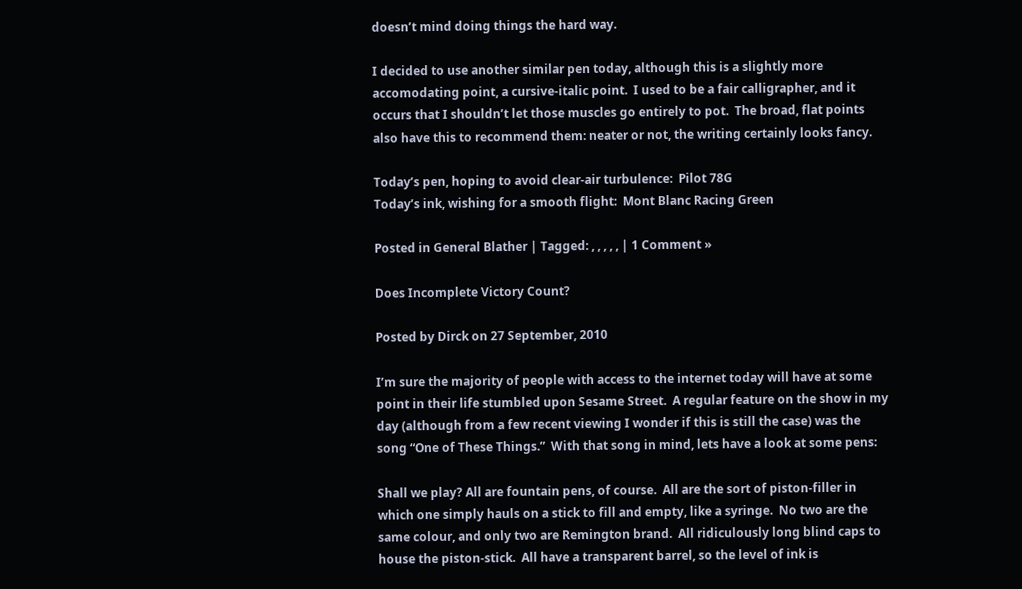doesn’t mind doing things the hard way.

I decided to use another similar pen today, although this is a slightly more accomodating point, a cursive-italic point.  I used to be a fair calligrapher, and it occurs that I shouldn’t let those muscles go entirely to pot.  The broad, flat points also have this to recommend them: neater or not, the writing certainly looks fancy.

Today’s pen, hoping to avoid clear-air turbulence:  Pilot 78G
Today’s ink, wishing for a smooth flight:  Mont Blanc Racing Green

Posted in General Blather | Tagged: , , , , , | 1 Comment »

Does Incomplete Victory Count?

Posted by Dirck on 27 September, 2010

I’m sure the majority of people with access to the internet today will have at some point in their life stumbled upon Sesame Street.  A regular feature on the show in my day (although from a few recent viewing I wonder if this is still the case) was the song “One of These Things.”  With that song in mind, lets have a look at some pens:

Shall we play? All are fountain pens, of course.  All are the sort of piston-filler in which one simply hauls on a stick to fill and empty, like a syringe.  No two are the same colour, and only two are Remington brand.  All ridiculously long blind caps to house the piston-stick.  All have a transparent barrel, so the level of ink is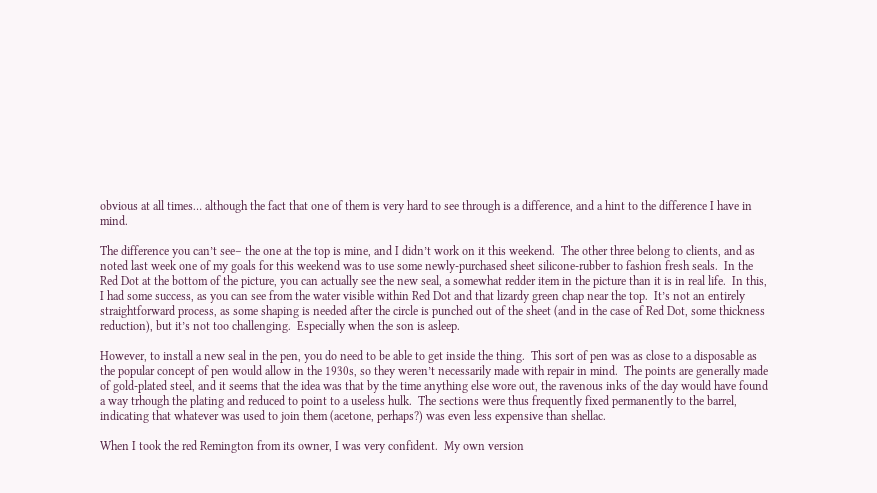obvious at all times… although the fact that one of them is very hard to see through is a difference, and a hint to the difference I have in mind.

The difference you can’t see– the one at the top is mine, and I didn’t work on it this weekend.  The other three belong to clients, and as noted last week one of my goals for this weekend was to use some newly-purchased sheet silicone-rubber to fashion fresh seals.  In the Red Dot at the bottom of the picture, you can actually see the new seal, a somewhat redder item in the picture than it is in real life.  In this, I had some success, as you can see from the water visible within Red Dot and that lizardy green chap near the top.  It’s not an entirely straightforward process, as some shaping is needed after the circle is punched out of the sheet (and in the case of Red Dot, some thickness reduction), but it’s not too challenging.  Especially when the son is asleep.

However, to install a new seal in the pen, you do need to be able to get inside the thing.  This sort of pen was as close to a disposable as the popular concept of pen would allow in the 1930s, so they weren’t necessarily made with repair in mind.  The points are generally made of gold-plated steel, and it seems that the idea was that by the time anything else wore out, the ravenous inks of the day would have found a way trhough the plating and reduced to point to a useless hulk.  The sections were thus frequently fixed permanently to the barrel, indicating that whatever was used to join them (acetone, perhaps?) was even less expensive than shellac.

When I took the red Remington from its owner, I was very confident.  My own version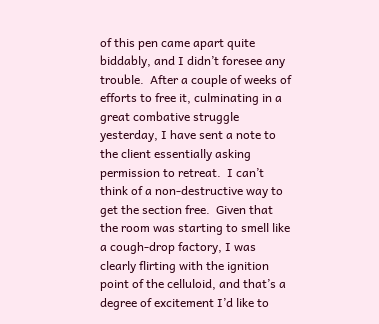of this pen came apart quite biddably, and I didn’t foresee any trouble.  After a couple of weeks of efforts to free it, culminating in a great combative struggle yesterday, I have sent a note to the client essentially asking permission to retreat.  I can’t think of a non-destructive way to get the section free.  Given that the room was starting to smell like a cough-drop factory, I was clearly flirting with the ignition point of the celluloid, and that’s a degree of excitement I’d like to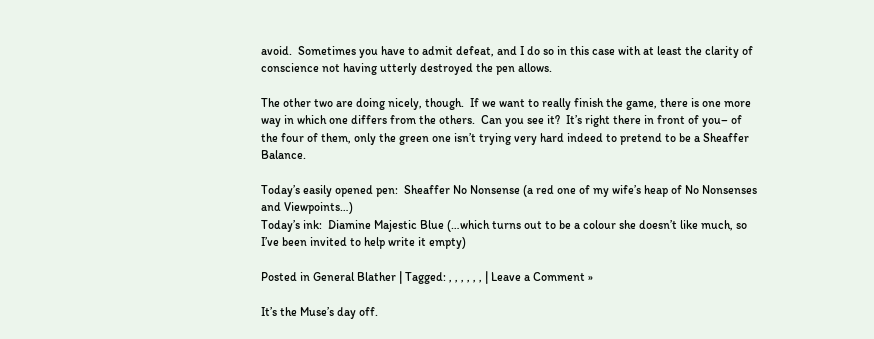avoid.  Sometimes you have to admit defeat, and I do so in this case with at least the clarity of conscience not having utterly destroyed the pen allows.

The other two are doing nicely, though.  If we want to really finish the game, there is one more way in which one differs from the others.  Can you see it?  It’s right there in front of you– of the four of them, only the green one isn’t trying very hard indeed to pretend to be a Sheaffer Balance.

Today’s easily opened pen:  Sheaffer No Nonsense (a red one of my wife’s heap of No Nonsenses and Viewpoints…)
Today’s ink:  Diamine Majestic Blue (…which turns out to be a colour she doesn’t like much, so I’ve been invited to help write it empty)

Posted in General Blather | Tagged: , , , , , , | Leave a Comment »

It’s the Muse’s day off.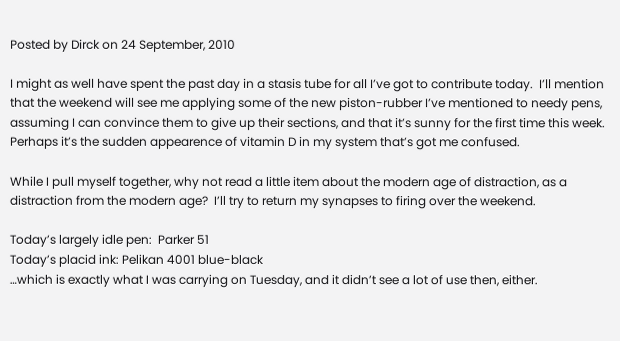Posted by Dirck on 24 September, 2010

I might as well have spent the past day in a stasis tube for all I’ve got to contribute today.  I’ll mention that the weekend will see me applying some of the new piston-rubber I’ve mentioned to needy pens, assuming I can convince them to give up their sections, and that it’s sunny for the first time this week.  Perhaps it’s the sudden appearence of vitamin D in my system that’s got me confused.

While I pull myself together, why not read a little item about the modern age of distraction, as a distraction from the modern age?  I’ll try to return my synapses to firing over the weekend.

Today’s largely idle pen:  Parker 51
Today’s placid ink: Pelikan 4001 blue-black
…which is exactly what I was carrying on Tuesday, and it didn’t see a lot of use then, either.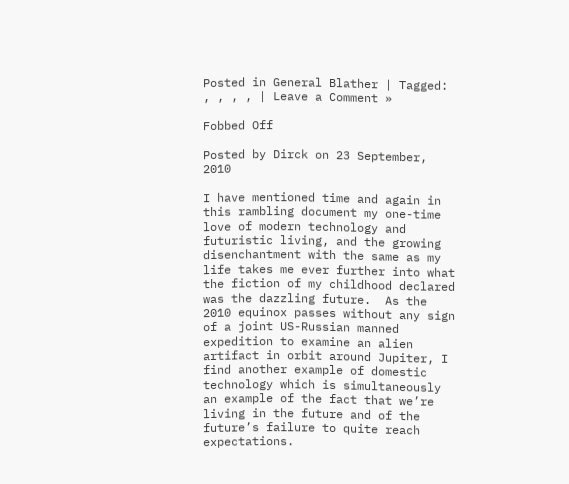Posted in General Blather | Tagged: , , , , | Leave a Comment »

Fobbed Off

Posted by Dirck on 23 September, 2010

I have mentioned time and again in this rambling document my one-time love of modern technology and futuristic living, and the growing disenchantment with the same as my life takes me ever further into what the fiction of my childhood declared was the dazzling future.  As the 2010 equinox passes without any sign of a joint US-Russian manned expedition to examine an alien artifact in orbit around Jupiter, I find another example of domestic technology which is simultaneously an example of the fact that we’re living in the future and of the future’s failure to quite reach expectations.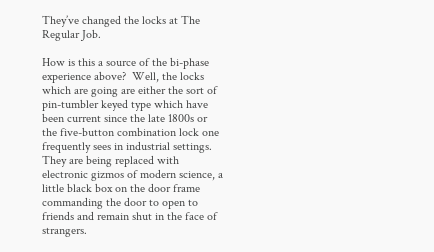They’ve changed the locks at The Regular Job.

How is this a source of the bi-phase experience above?  Well, the locks which are going are either the sort of pin-tumbler keyed type which have been current since the late 1800s or the five-button combination lock one frequently sees in industrial settings.  They are being replaced with electronic gizmos of modern science, a little black box on the door frame commanding the door to open to friends and remain shut in the face of strangers.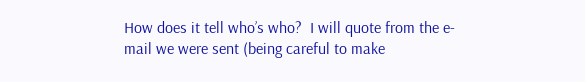How does it tell who’s who?  I will quote from the e-mail we were sent (being careful to make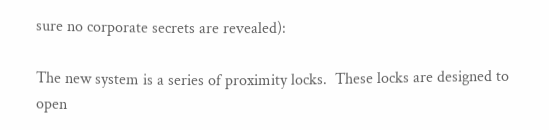sure no corporate secrets are revealed):

The new system is a series of proximity locks.  These locks are designed to open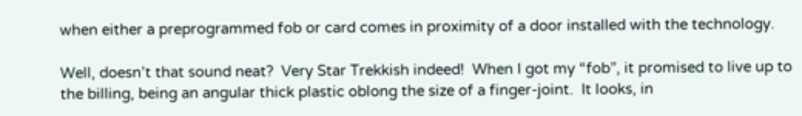when either a preprogrammed fob or card comes in proximity of a door installed with the technology.

Well, doesn’t that sound neat?  Very Star Trekkish indeed!  When I got my “fob”, it promised to live up to the billing, being an angular thick plastic oblong the size of a finger-joint.  It looks, in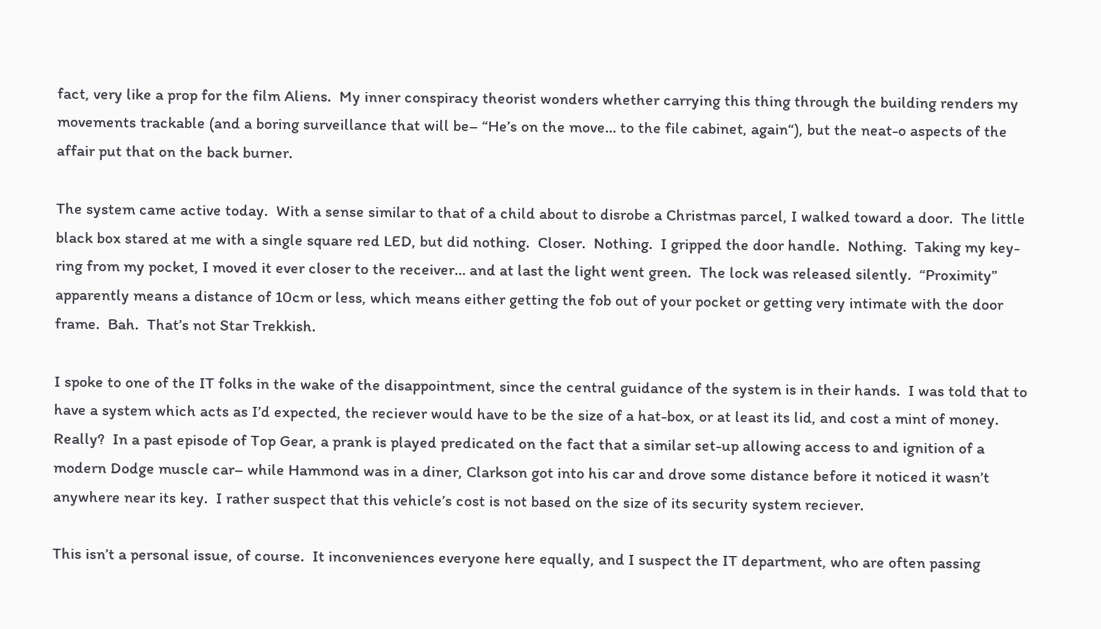fact, very like a prop for the film Aliens.  My inner conspiracy theorist wonders whether carrying this thing through the building renders my movements trackable (and a boring surveillance that will be– “He’s on the move… to the file cabinet, again“), but the neat-o aspects of the affair put that on the back burner.

The system came active today.  With a sense similar to that of a child about to disrobe a Christmas parcel, I walked toward a door.  The little black box stared at me with a single square red LED, but did nothing.  Closer.  Nothing.  I gripped the door handle.  Nothing.  Taking my key-ring from my pocket, I moved it ever closer to the receiver… and at last the light went green.  The lock was released silently.  “Proximity” apparently means a distance of 10cm or less, which means either getting the fob out of your pocket or getting very intimate with the door frame.  Bah.  That’s not Star Trekkish.

I spoke to one of the IT folks in the wake of the disappointment, since the central guidance of the system is in their hands.  I was told that to have a system which acts as I’d expected, the reciever would have to be the size of a hat-box, or at least its lid, and cost a mint of money.  Really?  In a past episode of Top Gear, a prank is played predicated on the fact that a similar set-up allowing access to and ignition of a modern Dodge muscle car– while Hammond was in a diner, Clarkson got into his car and drove some distance before it noticed it wasn’t anywhere near its key.  I rather suspect that this vehicle’s cost is not based on the size of its security system reciever.

This isn’t a personal issue, of course.  It inconveniences everyone here equally, and I suspect the IT department, who are often passing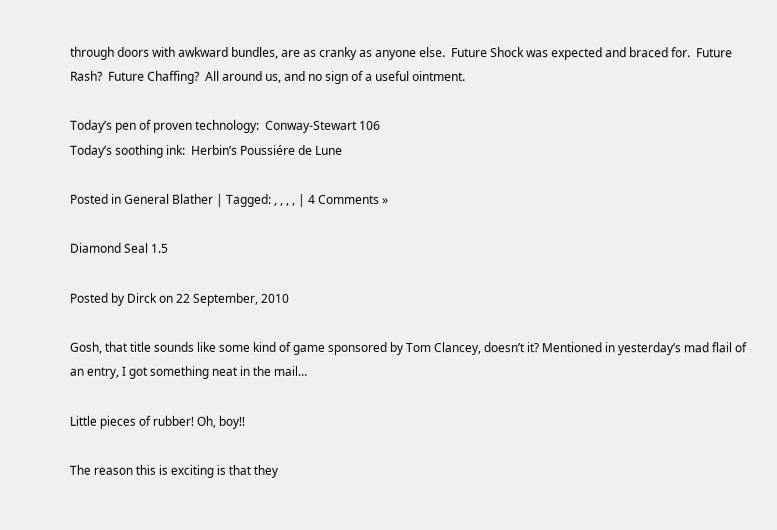through doors with awkward bundles, are as cranky as anyone else.  Future Shock was expected and braced for.  Future Rash?  Future Chaffing?  All around us, and no sign of a useful ointment.

Today’s pen of proven technology:  Conway-Stewart 106
Today’s soothing ink:  Herbin’s Poussiére de Lune

Posted in General Blather | Tagged: , , , , | 4 Comments »

Diamond Seal 1.5

Posted by Dirck on 22 September, 2010

Gosh, that title sounds like some kind of game sponsored by Tom Clancey, doesn’t it? Mentioned in yesterday’s mad flail of an entry, I got something neat in the mail…

Little pieces of rubber! Oh, boy!!

The reason this is exciting is that they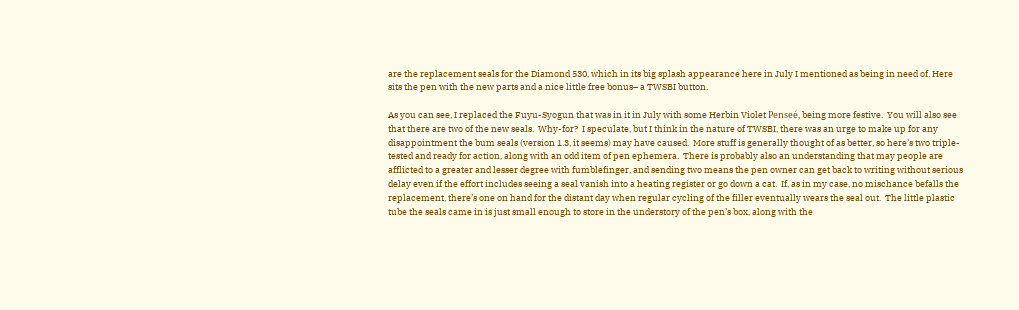are the replacement seals for the Diamond 530, which in its big splash appearance here in July I mentioned as being in need of. Here sits the pen with the new parts and a nice little free bonus– a TWSBI button.

As you can see, I replaced the Fuyu-Syogun that was in it in July with some Herbin Violet Penseé, being more festive.  You will also see that there are two of the new seals.  Why-for?  I speculate, but I think in the nature of TWSBI, there was an urge to make up for any disappointment the bum seals (version 1.3, it seems) may have caused.  More stuff is generally thought of as better, so here’s two triple-tested and ready for action, along with an odd item of pen ephemera.  There is probably also an understanding that may people are afflicted to a greater and lesser degree with fumblefinger, and sending two means the pen owner can get back to writing without serious delay even if the effort includes seeing a seal vanish into a heating register or go down a cat.  If, as in my case, no mischance befalls the replacement, there’s one on hand for the distant day when regular cycling of the filler eventually wears the seal out.  The little plastic tube the seals came in is just small enough to store in the understory of the pen’s box, along with the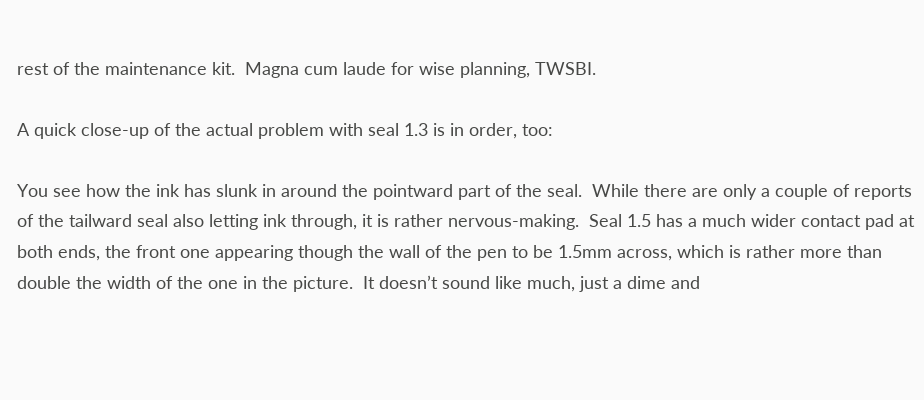rest of the maintenance kit.  Magna cum laude for wise planning, TWSBI.

A quick close-up of the actual problem with seal 1.3 is in order, too:

You see how the ink has slunk in around the pointward part of the seal.  While there are only a couple of reports of the tailward seal also letting ink through, it is rather nervous-making.  Seal 1.5 has a much wider contact pad at both ends, the front one appearing though the wall of the pen to be 1.5mm across, which is rather more than double the width of the one in the picture.  It doesn’t sound like much, just a dime and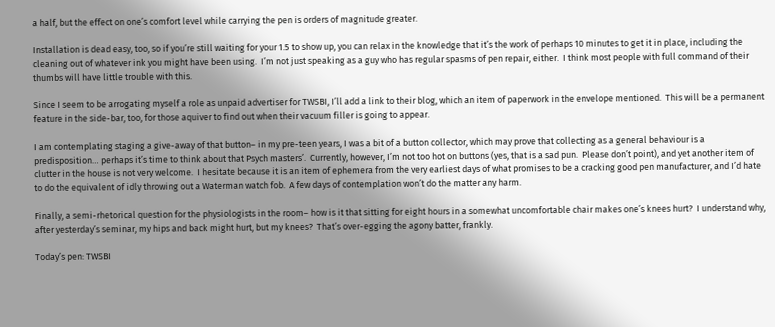a half, but the effect on one’s comfort level while carrying the pen is orders of magnitude greater.

Installation is dead easy, too, so if you’re still waiting for your 1.5 to show up, you can relax in the knowledge that it’s the work of perhaps 10 minutes to get it in place, including the cleaning out of whatever ink you might have been using.  I’m not just speaking as a guy who has regular spasms of pen repair, either.  I think most people with full command of their thumbs will have little trouble with this.

Since I seem to be arrogating myself a role as unpaid advertiser for TWSBI, I’ll add a link to their blog, which an item of paperwork in the envelope mentioned.  This will be a permanent feature in the side-bar, too, for those aquiver to find out when their vacuum filler is going to appear.

I am contemplating staging a give-away of that button– in my pre-teen years, I was a bit of a button collector, which may prove that collecting as a general behaviour is a predisposition… perhaps it’s time to think about that Psych masters’.  Currently, however, I’m not too hot on buttons (yes, that is a sad pun.  Please don’t point), and yet another item of clutter in the house is not very welcome.  I hesitate because it is an item of ephemera from the very earliest days of what promises to be a cracking good pen manufacturer, and I’d hate to do the equivalent of idly throwing out a Waterman watch fob.  A few days of contemplation won’t do the matter any harm.

Finally, a semi-rhetorical question for the physiologists in the room– how is it that sitting for eight hours in a somewhat uncomfortable chair makes one’s knees hurt?  I understand why, after yesterday’s seminar, my hips and back might hurt, but my knees?  That’s over-egging the agony batter, frankly.

Today’s pen: TWSBI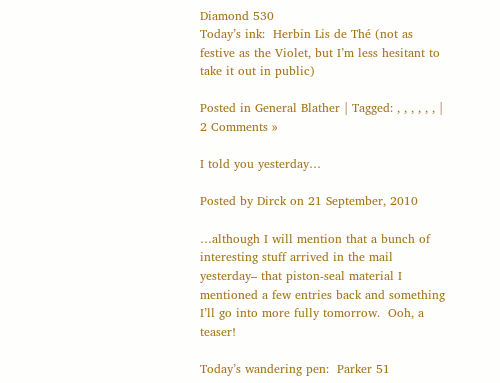Diamond 530
Today’s ink:  Herbin Lis de Thé (not as festive as the Violet, but I’m less hesitant to take it out in public)

Posted in General Blather | Tagged: , , , , , , | 2 Comments »

I told you yesterday…

Posted by Dirck on 21 September, 2010

…although I will mention that a bunch of interesting stuff arrived in the mail yesterday– that piston-seal material I mentioned a few entries back and something I’ll go into more fully tomorrow.  Ooh, a teaser!

Today’s wandering pen:  Parker 51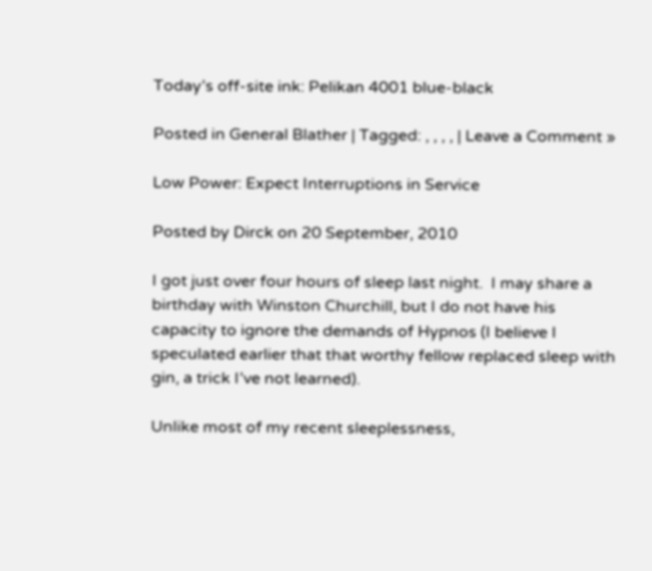Today’s off-site ink: Pelikan 4001 blue-black

Posted in General Blather | Tagged: , , , , | Leave a Comment »

Low Power: Expect Interruptions in Service

Posted by Dirck on 20 September, 2010

I got just over four hours of sleep last night.  I may share a birthday with Winston Churchill, but I do not have his capacity to ignore the demands of Hypnos (I believe I speculated earlier that that worthy fellow replaced sleep with gin, a trick I’ve not learned).

Unlike most of my recent sleeplessness,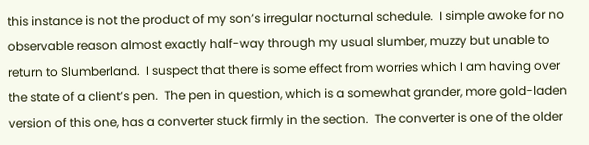this instance is not the product of my son’s irregular nocturnal schedule.  I simple awoke for no observable reason almost exactly half-way through my usual slumber, muzzy but unable to return to Slumberland.  I suspect that there is some effect from worries which I am having over the state of a client’s pen.  The pen in question, which is a somewhat grander, more gold-laden version of this one, has a converter stuck firmly in the section.  The converter is one of the older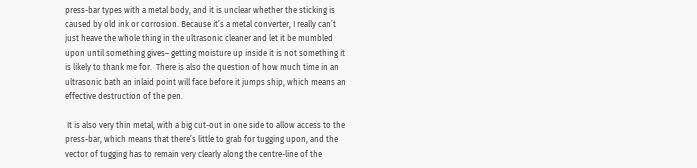press-bar types with a metal body, and it is unclear whether the sticking is caused by old ink or corrosion. Because it’s a metal converter, I really can’t just heave the whole thing in the ultrasonic cleaner and let it be mumbled upon until something gives– getting moisture up inside it is not something it is likely to thank me for.  There is also the question of how much time in an ultrasonic bath an inlaid point will face before it jumps ship, which means an effective destruction of the pen.

 It is also very thin metal, with a big cut-out in one side to allow access to the press-bar, which means that there’s little to grab for tugging upon, and the vector of tugging has to remain very clearly along the centre-line of the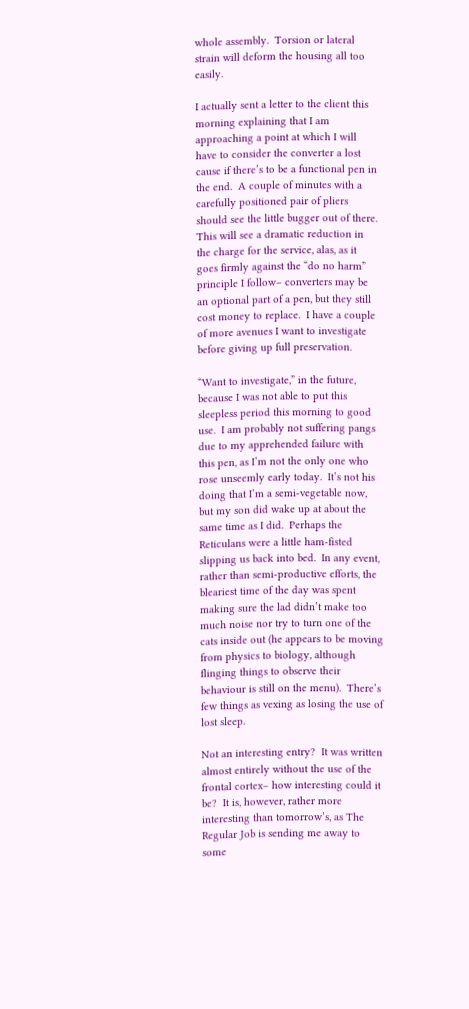whole assembly.  Torsion or lateral strain will deform the housing all too easily.

I actually sent a letter to the client this morning explaining that I am approaching a point at which I will have to consider the converter a lost cause if there’s to be a functional pen in the end.  A couple of minutes with a carefully positioned pair of pliers should see the little bugger out of there.  This will see a dramatic reduction in the charge for the service, alas, as it goes firmly against the “do no harm” principle I follow– converters may be an optional part of a pen, but they still cost money to replace.  I have a couple of more avenues I want to investigate before giving up full preservation.

“Want to investigate,” in the future, because I was not able to put this sleepless period this morning to good use.  I am probably not suffering pangs due to my apprehended failure with this pen, as I’m not the only one who rose unseemly early today.  It’s not his doing that I’m a semi-vegetable now, but my son did wake up at about the same time as I did.  Perhaps the Reticulans were a little ham-fisted slipping us back into bed.  In any event, rather than semi-productive efforts, the bleariest time of the day was spent making sure the lad didn’t make too much noise nor try to turn one of the cats inside out (he appears to be moving from physics to biology, although flinging things to observe their behaviour is still on the menu).  There’s few things as vexing as losing the use of lost sleep.

Not an interesting entry?  It was written almost entirely without the use of the frontal cortex– how interesting could it be?  It is, however, rather more interesting than tomorrow’s, as The Regular Job is sending me away to some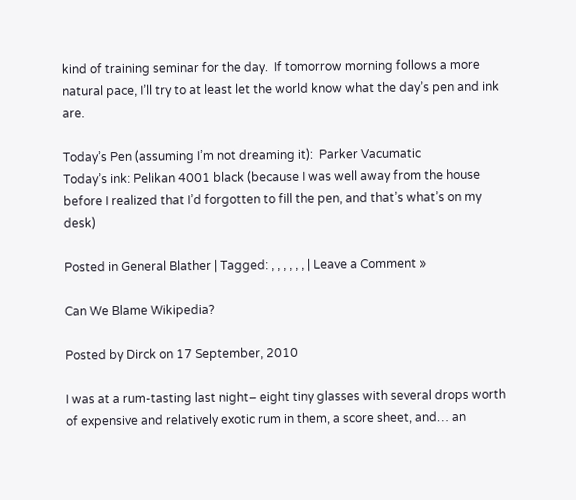kind of training seminar for the day.  If tomorrow morning follows a more natural pace, I’ll try to at least let the world know what the day’s pen and ink are.

Today’s Pen (assuming I’m not dreaming it):  Parker Vacumatic
Today’s ink: Pelikan 4001 black (because I was well away from the house before I realized that I’d forgotten to fill the pen, and that’s what’s on my desk)

Posted in General Blather | Tagged: , , , , , , | Leave a Comment »

Can We Blame Wikipedia?

Posted by Dirck on 17 September, 2010

I was at a rum-tasting last night– eight tiny glasses with several drops worth of expensive and relatively exotic rum in them, a score sheet, and… an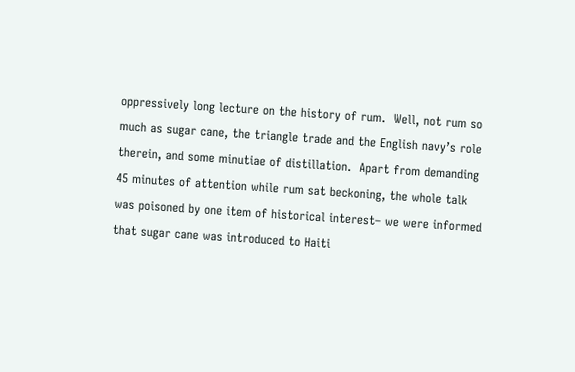oppressively long lecture on the history of rum.  Well, not rum so much as sugar cane, the triangle trade and the English navy’s role therein, and some minutiae of distillation.  Apart from demanding 45 minutes of attention while rum sat beckoning, the whole talk was poisoned by one item of historical interest– we were informed that sugar cane was introduced to Haiti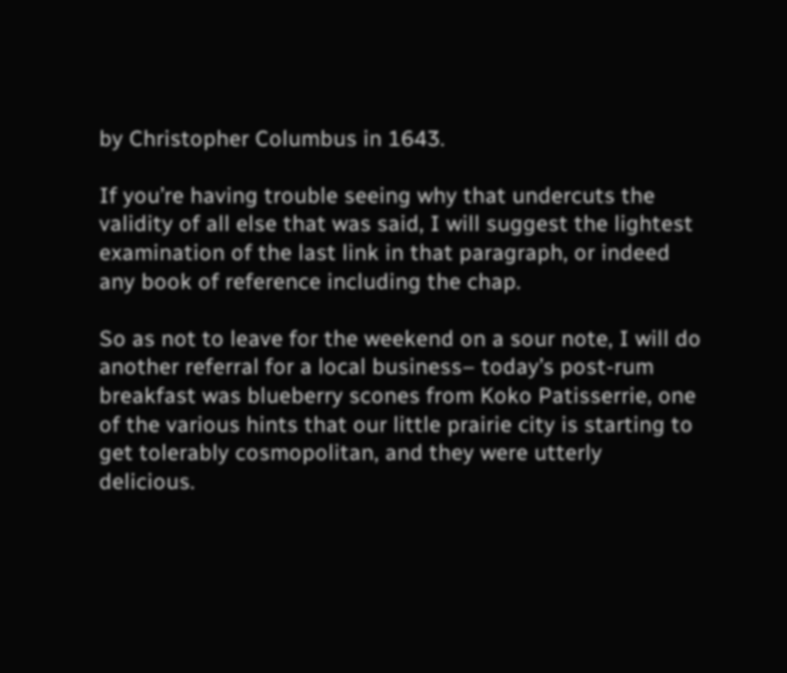by Christopher Columbus in 1643.

If you’re having trouble seeing why that undercuts the validity of all else that was said, I will suggest the lightest examination of the last link in that paragraph, or indeed any book of reference including the chap.

So as not to leave for the weekend on a sour note, I will do another referral for a local business– today’s post-rum breakfast was blueberry scones from Koko Patisserrie, one of the various hints that our little prairie city is starting to get tolerably cosmopolitan, and they were utterly delicious.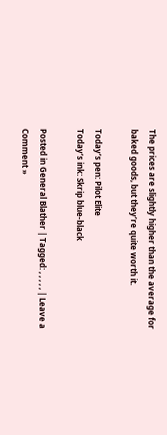The prices are slightly higher than the average for baked goods, but they’re quite worth it.

Today’s pen: Pilot Elite
Today’s ink: Skrip blue-black

Posted in General Blather | Tagged: , , , , , | Leave a Comment »